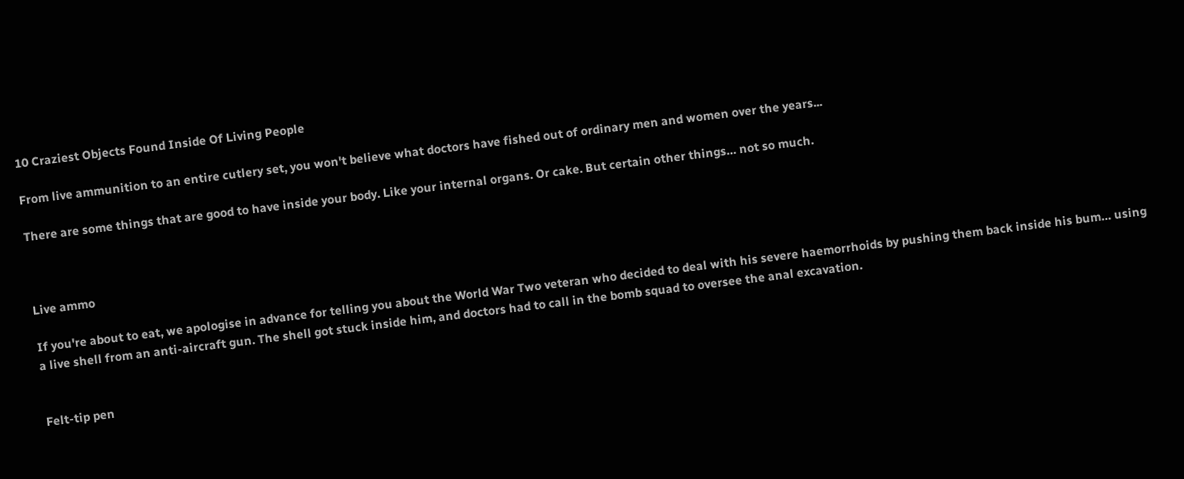10 Craziest Objects Found Inside Of Living People

From live ammunition to an entire cutlery set, you won't believe what doctors have fished out of ordinary men and women over the years...

There are some things that are good to have inside your body. Like your internal organs. Or cake. But certain other things… not so much.



Live ammo

If you're about to eat, we apologise in advance for telling you about the World War Two veteran who decided to deal with his severe haemorrhoids by pushing them back inside his bum… using a live shell from an anti-aircraft gun. The shell got stuck inside him, and doctors had to call in the bomb squad to oversee the anal excavation.


Felt-tip pen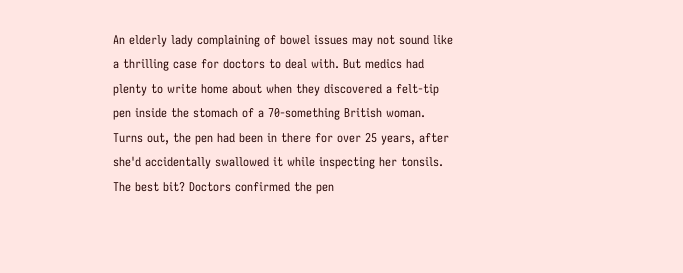An elderly lady complaining of bowel issues may not sound like a thrilling case for doctors to deal with. But medics had plenty to write home about when they discovered a felt-tip pen inside the stomach of a 70-something British woman. Turns out, the pen had been in there for over 25 years, after she'd accidentally swallowed it while inspecting her tonsils. The best bit? Doctors confirmed the pen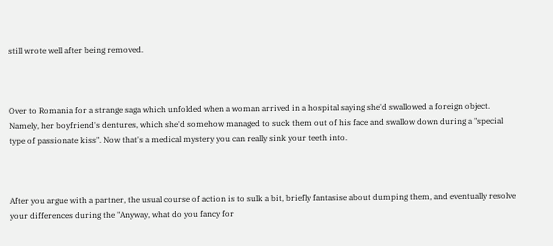still wrote well after being removed.



Over to Romania for a strange saga which unfolded when a woman arrived in a hospital saying she'd swallowed a foreign object. Namely, her boyfriend's dentures, which she'd somehow managed to suck them out of his face and swallow down during a "special type of passionate kiss". Now that's a medical mystery you can really sink your teeth into.



After you argue with a partner, the usual course of action is to sulk a bit, briefly fantasise about dumping them, and eventually resolve your differences during the "Anyway, what do you fancy for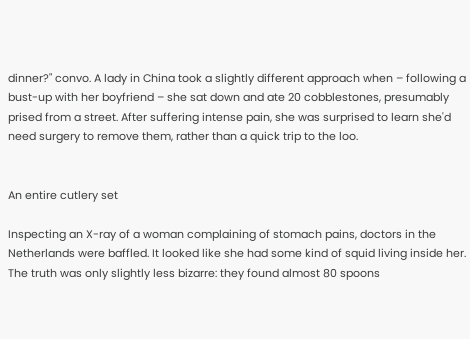dinner?" convo. A lady in China took a slightly different approach when – following a bust-up with her boyfriend – she sat down and ate 20 cobblestones, presumably prised from a street. After suffering intense pain, she was surprised to learn she'd need surgery to remove them, rather than a quick trip to the loo.


An entire cutlery set

Inspecting an X-ray of a woman complaining of stomach pains, doctors in the Netherlands were baffled. It looked like she had some kind of squid living inside her. The truth was only slightly less bizarre: they found almost 80 spoons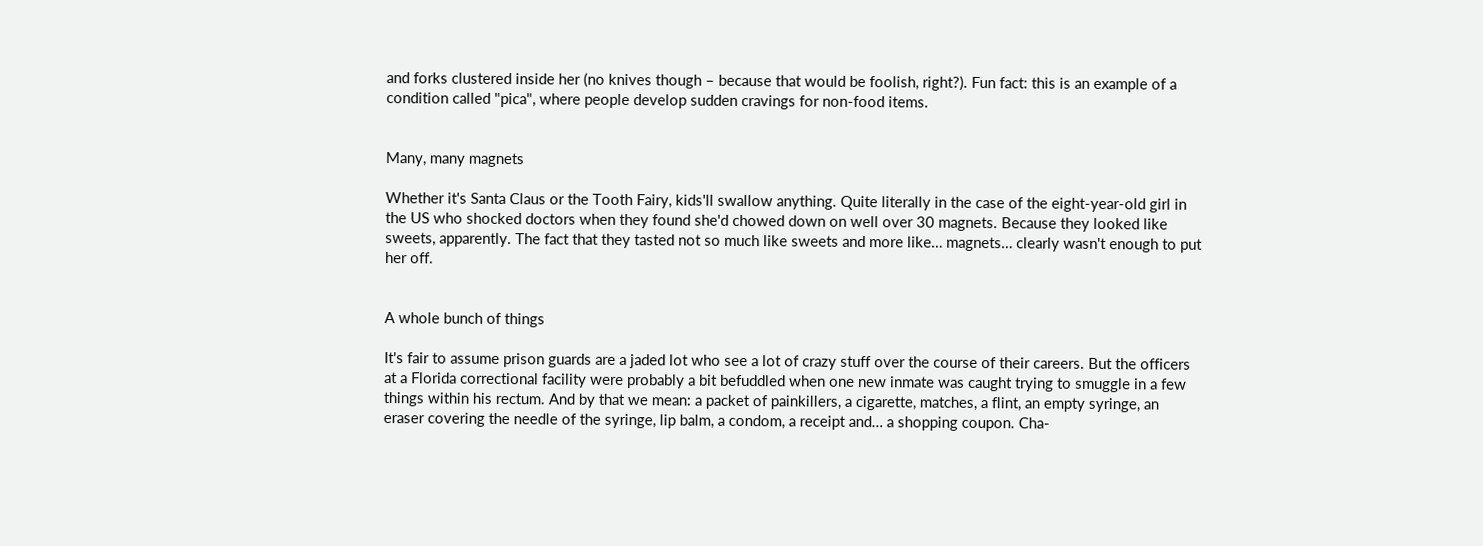and forks clustered inside her (no knives though – because that would be foolish, right?). Fun fact: this is an example of a condition called "pica", where people develop sudden cravings for non-food items.


Many, many magnets

Whether it's Santa Claus or the Tooth Fairy, kids'll swallow anything. Quite literally in the case of the eight-year-old girl in the US who shocked doctors when they found she'd chowed down on well over 30 magnets. Because they looked like sweets, apparently. The fact that they tasted not so much like sweets and more like… magnets… clearly wasn't enough to put her off.


A whole bunch of things

It's fair to assume prison guards are a jaded lot who see a lot of crazy stuff over the course of their careers. But the officers at a Florida correctional facility were probably a bit befuddled when one new inmate was caught trying to smuggle in a few things within his rectum. And by that we mean: a packet of painkillers, a cigarette, matches, a flint, an empty syringe, an eraser covering the needle of the syringe, lip balm, a condom, a receipt and… a shopping coupon. Cha-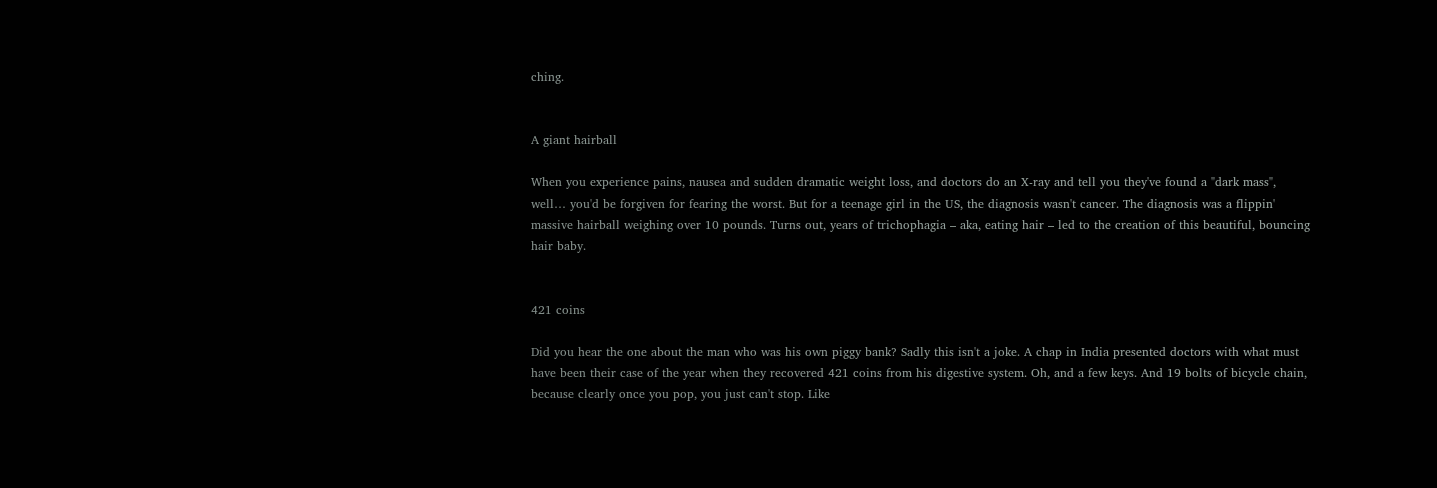ching.


A giant hairball

When you experience pains, nausea and sudden dramatic weight loss, and doctors do an X-ray and tell you they've found a "dark mass", well… you'd be forgiven for fearing the worst. But for a teenage girl in the US, the diagnosis wasn't cancer. The diagnosis was a flippin' massive hairball weighing over 10 pounds. Turns out, years of trichophagia – aka, eating hair – led to the creation of this beautiful, bouncing hair baby.


421 coins

Did you hear the one about the man who was his own piggy bank? Sadly this isn't a joke. A chap in India presented doctors with what must have been their case of the year when they recovered 421 coins from his digestive system. Oh, and a few keys. And 19 bolts of bicycle chain, because clearly once you pop, you just can't stop. Like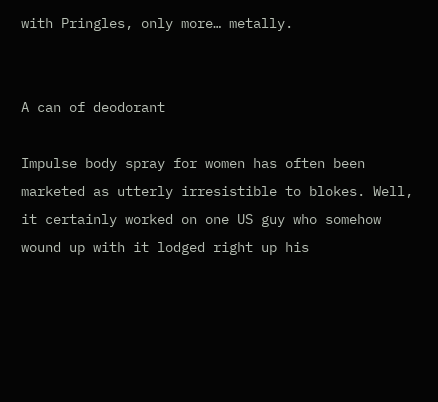with Pringles, only more… metally.


A can of deodorant

Impulse body spray for women has often been marketed as utterly irresistible to blokes. Well, it certainly worked on one US guy who somehow wound up with it lodged right up his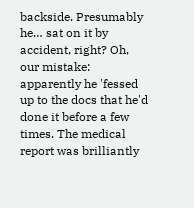backside. Presumably he… sat on it by accident, right? Oh, our mistake: apparently he 'fessed up to the docs that he'd done it before a few times. The medical report was brilliantly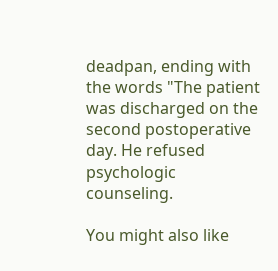deadpan, ending with the words "The patient was discharged on the second postoperative day. He refused psychologic counseling.

You might also like